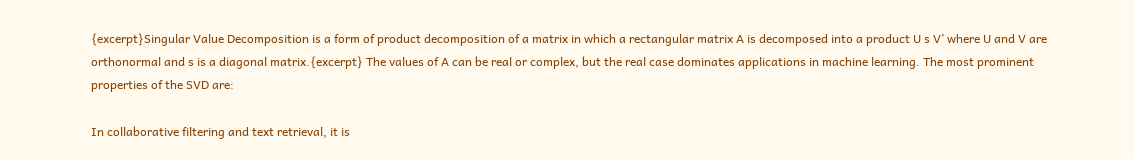{excerpt}Singular Value Decomposition is a form of product decomposition of a matrix in which a rectangular matrix A is decomposed into a product U s V’ where U and V are orthonormal and s is a diagonal matrix.{excerpt} The values of A can be real or complex, but the real case dominates applications in machine learning. The most prominent properties of the SVD are:

In collaborative filtering and text retrieval, it is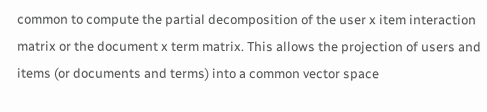common to compute the partial decomposition of the user x item interaction matrix or the document x term matrix. This allows the projection of users and items (or documents and terms) into a common vector space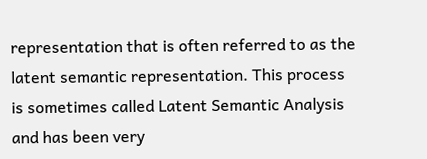representation that is often referred to as the latent semantic representation. This process is sometimes called Latent Semantic Analysis and has been very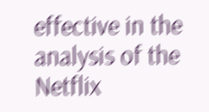effective in the analysis of the Netflix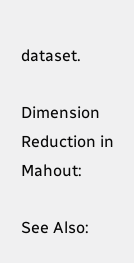dataset.

Dimension Reduction in Mahout:

See Also: